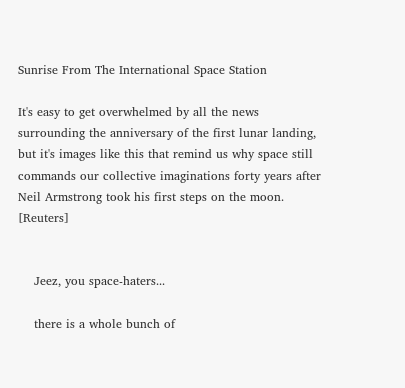Sunrise From The International Space Station

It's easy to get overwhelmed by all the news surrounding the anniversary of the first lunar landing, but it's images like this that remind us why space still commands our collective imaginations forty years after Neil Armstrong took his first steps on the moon. [Reuters]


    Jeez, you space-haters...

    there is a whole bunch of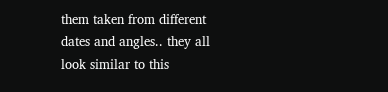them taken from different dates and angles.. they all look similar to this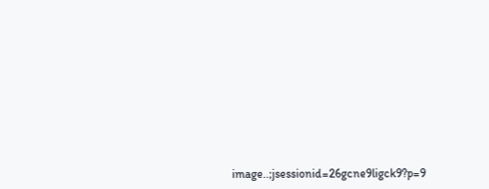image..;jsessionid=26gcne9ligck9?p=9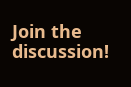Join the discussion!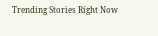Trending Stories Right Now